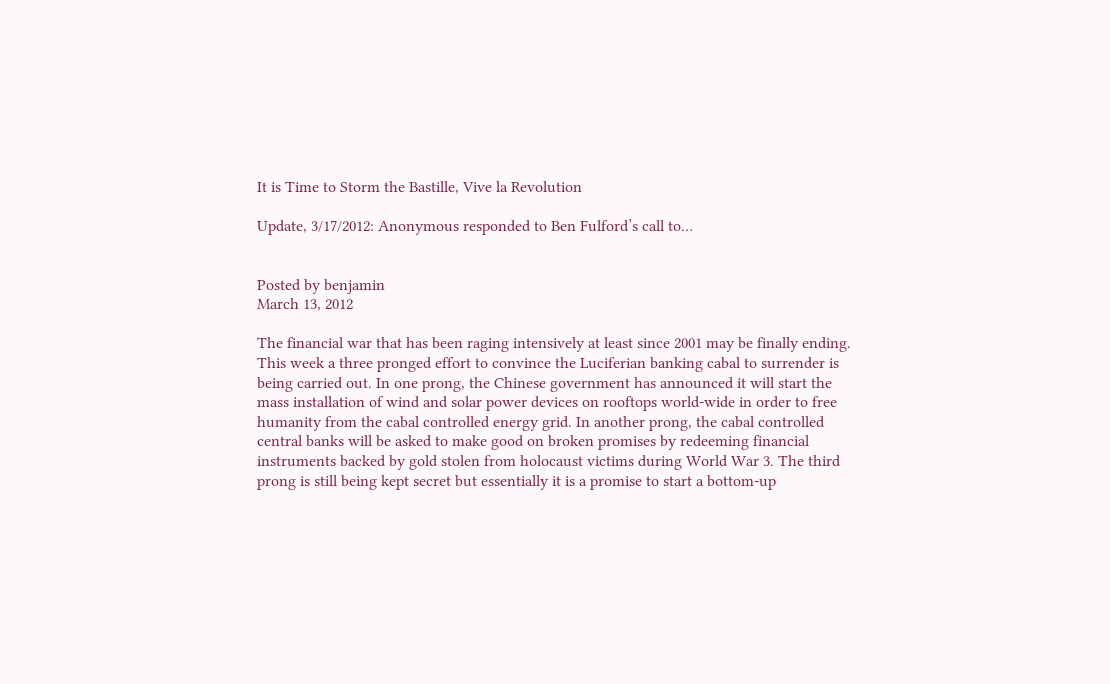It is Time to Storm the Bastille, Vive la Revolution

Update, 3/17/2012: Anonymous responded to Ben Fulford’s call to…


Posted by benjamin
March 13, 2012

The financial war that has been raging intensively at least since 2001 may be finally ending. This week a three pronged effort to convince the Luciferian banking cabal to surrender is being carried out. In one prong, the Chinese government has announced it will start the mass installation of wind and solar power devices on rooftops world-wide in order to free humanity from the cabal controlled energy grid. In another prong, the cabal controlled central banks will be asked to make good on broken promises by redeeming financial instruments backed by gold stolen from holocaust victims during World War 3. The third prong is still being kept secret but essentially it is a promise to start a bottom-up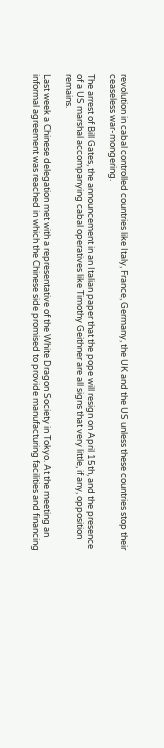revolution in cabal controlled countries like Italy, France, Germany, the UK and the US unless these countries stop their ceaseless war-mongering.

The arrest of Bill Gates, the announcement in an Italian paper that the pope will resign on April 15th, and the presence of a US marshal accompanying cabal operatives like Timothy Geithner are all signs that very little, if any, opposition remains.

Last week a Chinese delegation met with a representative of the White Dragon Society in Tokyo. At the meeting an informal agreement was reached in which the Chinese side promised to provide manufacturing facilities and financing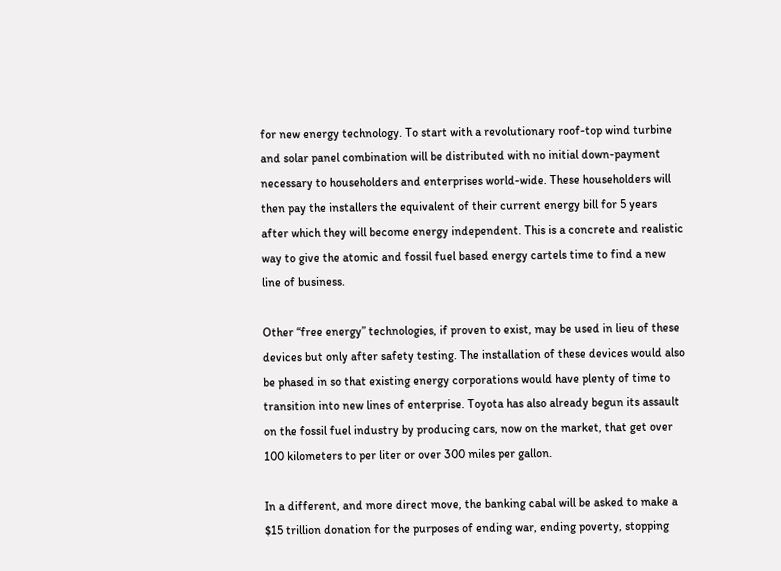for new energy technology. To start with a revolutionary roof-top wind turbine and solar panel combination will be distributed with no initial down-payment necessary to householders and enterprises world-wide. These householders will then pay the installers the equivalent of their current energy bill for 5 years after which they will become energy independent. This is a concrete and realistic way to give the atomic and fossil fuel based energy cartels time to find a new line of business.

Other “free energy” technologies, if proven to exist, may be used in lieu of these devices but only after safety testing. The installation of these devices would also be phased in so that existing energy corporations would have plenty of time to transition into new lines of enterprise. Toyota has also already begun its assault on the fossil fuel industry by producing cars, now on the market, that get over 100 kilometers to per liter or over 300 miles per gallon.

In a different, and more direct move, the banking cabal will be asked to make a $15 trillion donation for the purposes of ending war, ending poverty, stopping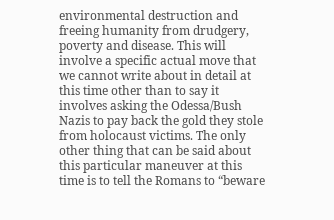environmental destruction and freeing humanity from drudgery, poverty and disease. This will involve a specific actual move that we cannot write about in detail at this time other than to say it involves asking the Odessa/Bush Nazis to pay back the gold they stole from holocaust victims. The only other thing that can be said about this particular maneuver at this time is to tell the Romans to “beware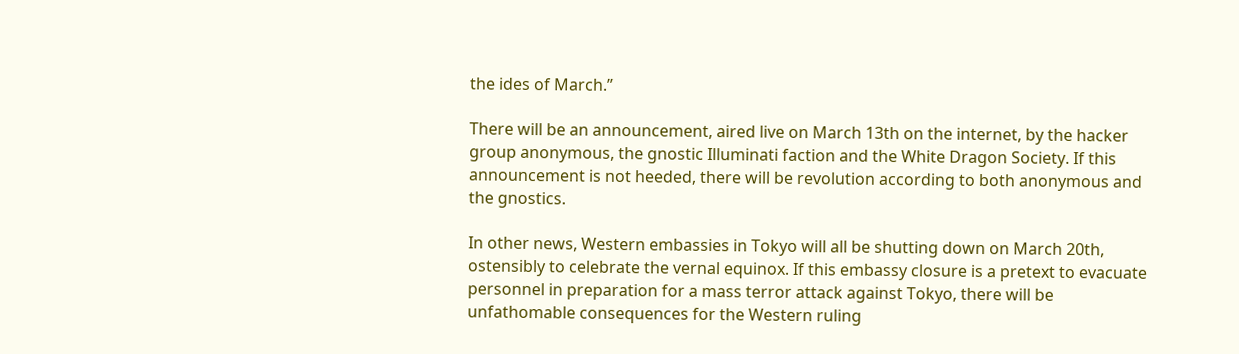the ides of March.”

There will be an announcement, aired live on March 13th on the internet, by the hacker group anonymous, the gnostic Illuminati faction and the White Dragon Society. If this announcement is not heeded, there will be revolution according to both anonymous and the gnostics.

In other news, Western embassies in Tokyo will all be shutting down on March 20th, ostensibly to celebrate the vernal equinox. If this embassy closure is a pretext to evacuate personnel in preparation for a mass terror attack against Tokyo, there will be unfathomable consequences for the Western ruling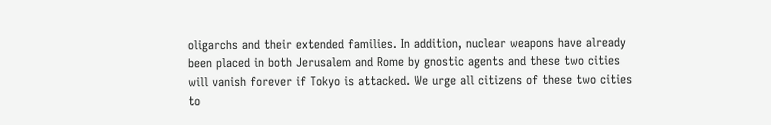oligarchs and their extended families. In addition, nuclear weapons have already been placed in both Jerusalem and Rome by gnostic agents and these two cities will vanish forever if Tokyo is attacked. We urge all citizens of these two cities to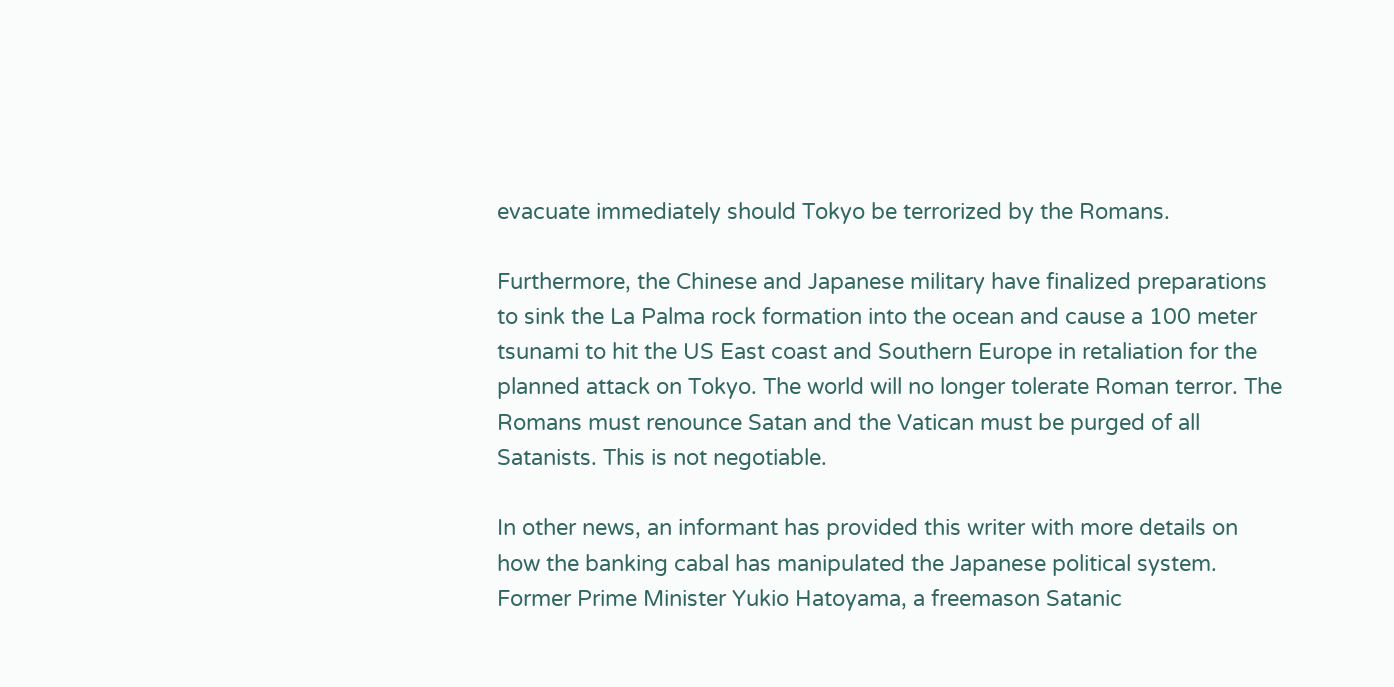evacuate immediately should Tokyo be terrorized by the Romans.

Furthermore, the Chinese and Japanese military have finalized preparations to sink the La Palma rock formation into the ocean and cause a 100 meter tsunami to hit the US East coast and Southern Europe in retaliation for the planned attack on Tokyo. The world will no longer tolerate Roman terror. The Romans must renounce Satan and the Vatican must be purged of all Satanists. This is not negotiable.

In other news, an informant has provided this writer with more details on how the banking cabal has manipulated the Japanese political system. Former Prime Minister Yukio Hatoyama, a freemason Satanic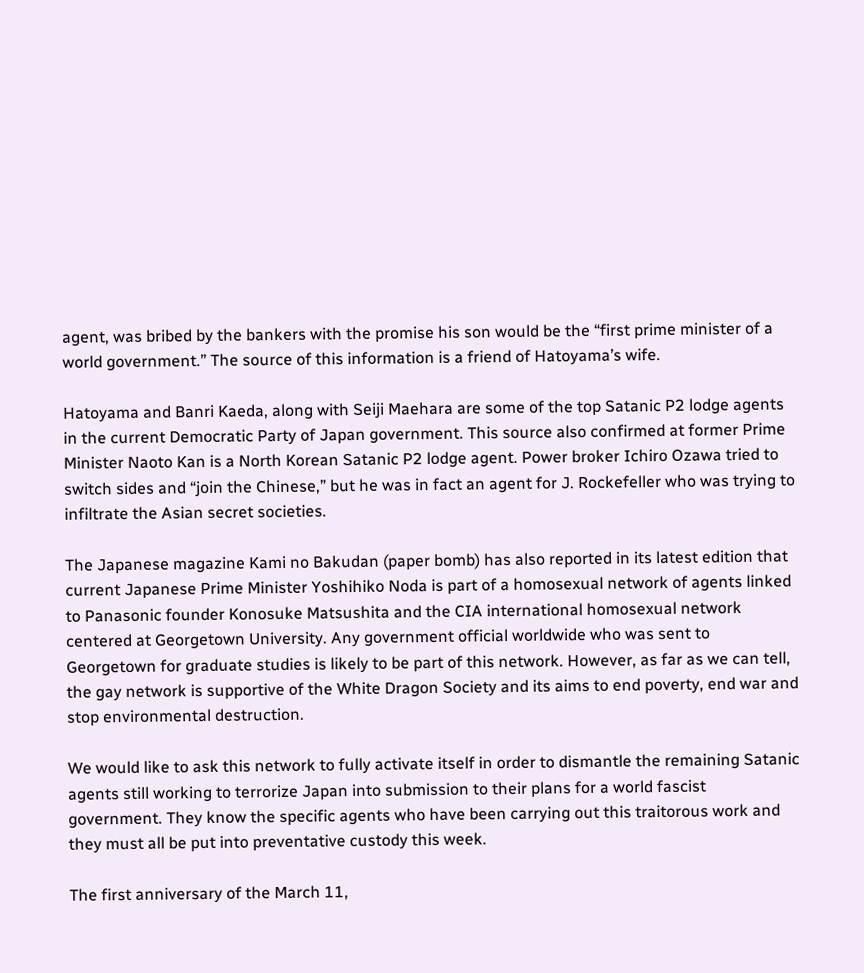agent, was bribed by the bankers with the promise his son would be the “first prime minister of a world government.” The source of this information is a friend of Hatoyama’s wife.

Hatoyama and Banri Kaeda, along with Seiji Maehara are some of the top Satanic P2 lodge agents in the current Democratic Party of Japan government. This source also confirmed at former Prime Minister Naoto Kan is a North Korean Satanic P2 lodge agent. Power broker Ichiro Ozawa tried to switch sides and “join the Chinese,” but he was in fact an agent for J. Rockefeller who was trying to infiltrate the Asian secret societies.

The Japanese magazine Kami no Bakudan (paper bomb) has also reported in its latest edition that current Japanese Prime Minister Yoshihiko Noda is part of a homosexual network of agents linked to Panasonic founder Konosuke Matsushita and the CIA international homosexual network centered at Georgetown University. Any government official worldwide who was sent to Georgetown for graduate studies is likely to be part of this network. However, as far as we can tell, the gay network is supportive of the White Dragon Society and its aims to end poverty, end war and stop environmental destruction.

We would like to ask this network to fully activate itself in order to dismantle the remaining Satanic agents still working to terrorize Japan into submission to their plans for a world fascist government. They know the specific agents who have been carrying out this traitorous work and they must all be put into preventative custody this week.

The first anniversary of the March 11,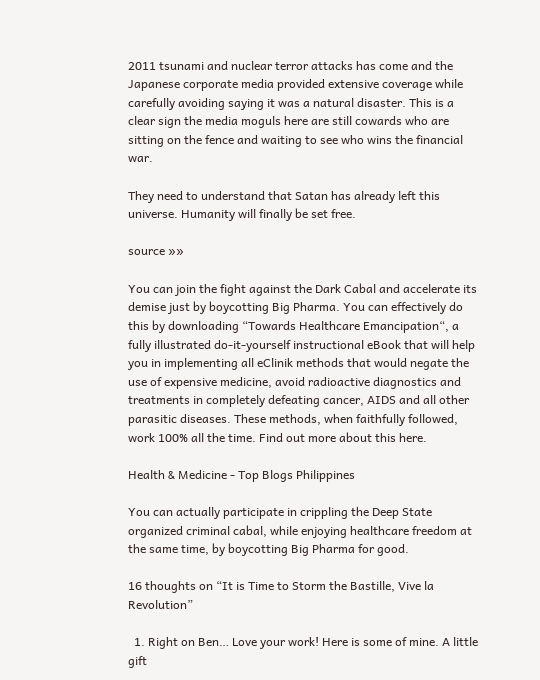2011 tsunami and nuclear terror attacks has come and the Japanese corporate media provided extensive coverage while carefully avoiding saying it was a natural disaster. This is a clear sign the media moguls here are still cowards who are sitting on the fence and waiting to see who wins the financial war.

They need to understand that Satan has already left this universe. Humanity will finally be set free.

source »»

You can join the fight against the Dark Cabal and accelerate its demise just by boycotting Big Pharma. You can effectively do this by downloading “Towards Healthcare Emancipation“, a fully illustrated do-it-yourself instructional eBook that will help you in implementing all eClinik methods that would negate the use of expensive medicine, avoid radioactive diagnostics and treatments in completely defeating cancer, AIDS and all other parasitic diseases. These methods, when faithfully followed, work 100% all the time. Find out more about this here.

Health & Medicine - Top Blogs Philippines

You can actually participate in crippling the Deep State organized criminal cabal, while enjoying healthcare freedom at the same time, by boycotting Big Pharma for good.

16 thoughts on “It is Time to Storm the Bastille, Vive la Revolution”

  1. Right on Ben… Love your work! Here is some of mine. A little gift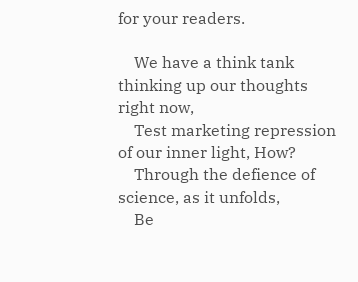for your readers.

    We have a think tank thinking up our thoughts right now,
    Test marketing repression of our inner light, How?
    Through the defience of science, as it unfolds,
    Be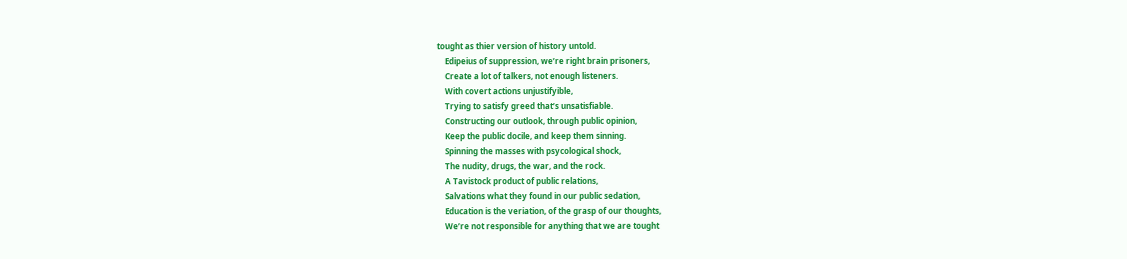tought as thier version of history untold.
    Edipeius of suppression, we’re right brain prisoners,
    Create a lot of talkers, not enough listeners.
    With covert actions unjustifyible,
    Trying to satisfy greed that’s unsatisfiable.
    Constructing our outlook, through public opinion,
    Keep the public docile, and keep them sinning.
    Spinning the masses with psycological shock,
    The nudity, drugs, the war, and the rock.
    A Tavistock product of public relations,
    Salvations what they found in our public sedation,
    Education is the veriation, of the grasp of our thoughts,
    We’re not responsible for anything that we are tought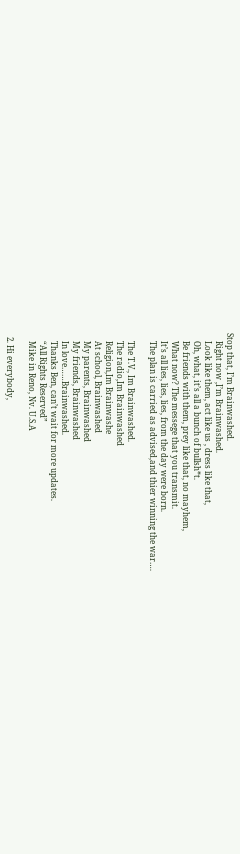Stop that, I’m Brainwashed.
    Right now ,I’m Brainwashed.
    Look like them, act like us , dress like that,
    Oh, what, it’s all a bunch of bullsh*t.
    Be friends with them, prey like that, no mayhem,
    What now? The messege that you transmit.
    It’s all lies, lies, lies, from the day were born.
    The plan is carried as advised,and thier winning the war….

    The T.V., Im Brainwashed.
    The radio,Im Brainwashed
    Religion,Im Brainwashe
    At school, Brainwashed
    My parents, Brainwashed
    My friends, Brainwashed
    In love……Brainwashed.
    Thanks Ben, can’t wait for more updates.
    “All Rights Reserved”
    Mike in Reno, Nv. U.S.A

  2. Hi everybody,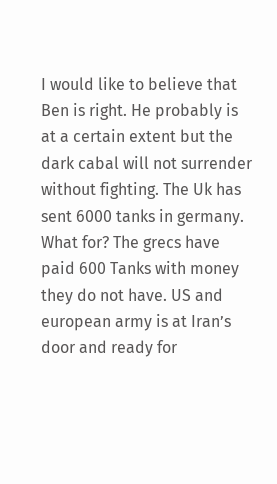I would like to believe that Ben is right. He probably is at a certain extent but the dark cabal will not surrender without fighting. The Uk has sent 6000 tanks in germany. What for? The grecs have paid 600 Tanks with money they do not have. US and european army is at Iran’s door and ready for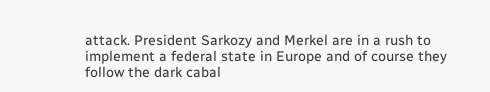attack. President Sarkozy and Merkel are in a rush to implement a federal state in Europe and of course they follow the dark cabal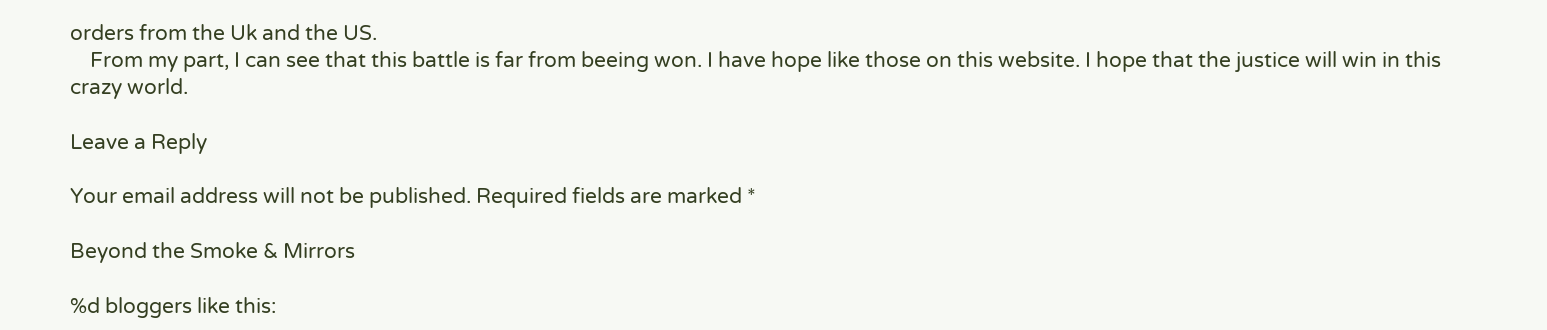orders from the Uk and the US.
    From my part, I can see that this battle is far from beeing won. I have hope like those on this website. I hope that the justice will win in this crazy world.

Leave a Reply

Your email address will not be published. Required fields are marked *

Beyond the Smoke & Mirrors

%d bloggers like this: